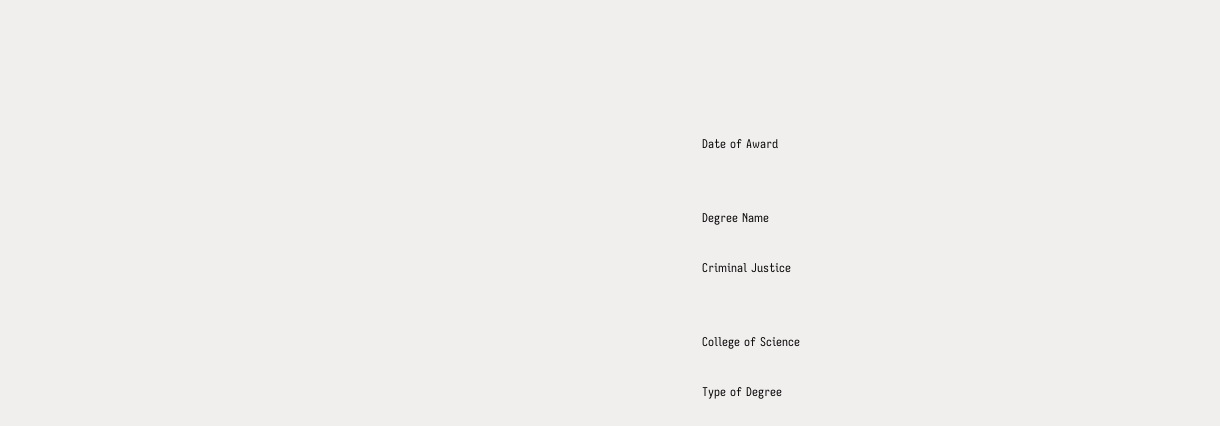Date of Award


Degree Name

Criminal Justice


College of Science

Type of Degree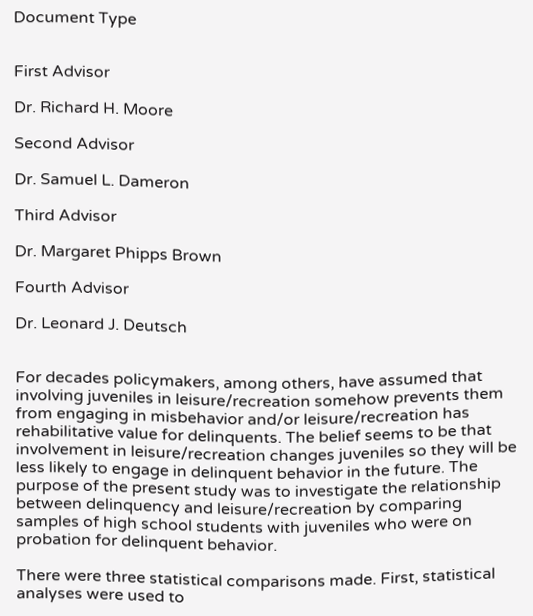Document Type


First Advisor

Dr. Richard H. Moore

Second Advisor

Dr. Samuel L. Dameron

Third Advisor

Dr. Margaret Phipps Brown

Fourth Advisor

Dr. Leonard J. Deutsch


For decades policymakers, among others, have assumed that involving juveniles in leisure/recreation somehow prevents them from engaging in misbehavior and/or leisure/recreation has rehabilitative value for delinquents. The belief seems to be that involvement in leisure/recreation changes juveniles so they will be less likely to engage in delinquent behavior in the future. The purpose of the present study was to investigate the relationship between delinquency and leisure/recreation by comparing samples of high school students with juveniles who were on probation for delinquent behavior.

There were three statistical comparisons made. First, statistical analyses were used to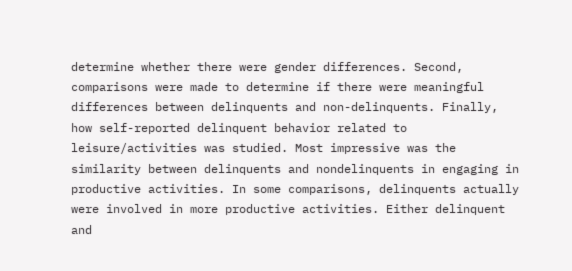determine whether there were gender differences. Second, comparisons were made to determine if there were meaningful differences between delinquents and non-delinquents. Finally, how self-reported delinquent behavior related to leisure/activities was studied. Most impressive was the similarity between delinquents and nondelinquents in engaging in productive activities. In some comparisons, delinquents actually were involved in more productive activities. Either delinquent and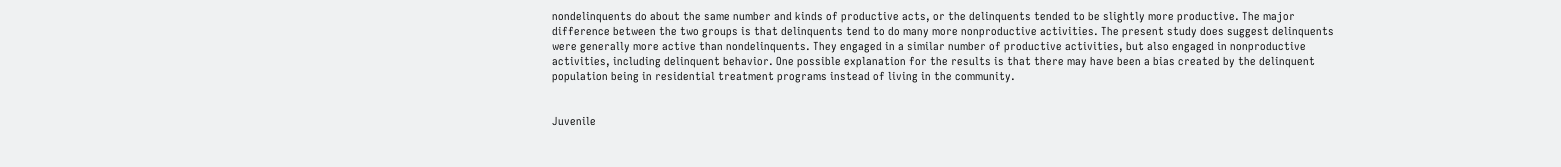nondelinquents do about the same number and kinds of productive acts, or the delinquents tended to be slightly more productive. The major difference between the two groups is that delinquents tend to do many more nonproductive activities. The present study does suggest delinquents were generally more active than nondelinquents. They engaged in a similar number of productive activities, but also engaged in nonproductive activities, including delinquent behavior. One possible explanation for the results is that there may have been a bias created by the delinquent population being in residential treatment programs instead of living in the community.


Juvenile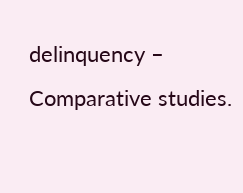delinquency – Comparative studies.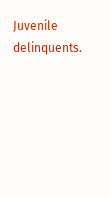Juvenile delinquents.